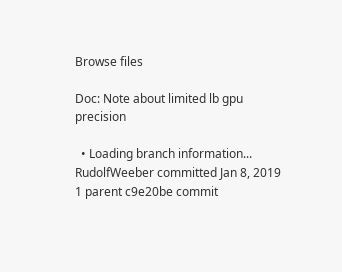Browse files

Doc: Note about limited lb gpu precision

  • Loading branch information...
RudolfWeeber committed Jan 8, 2019
1 parent c9e20be commit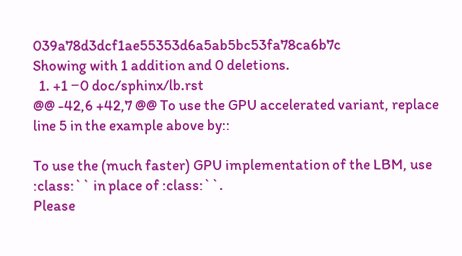039a78d3dcf1ae55353d6a5ab5bc53fa78ca6b7c
Showing with 1 addition and 0 deletions.
  1. +1 −0 doc/sphinx/lb.rst
@@ -42,6 +42,7 @@ To use the GPU accelerated variant, replace line 5 in the example above by::

To use the (much faster) GPU implementation of the LBM, use
:class:`` in place of :class:``.
Please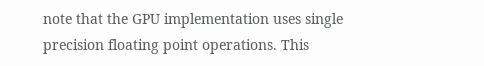note that the GPU implementation uses single precision floating point operations. This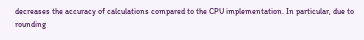decreases the accuracy of calculations compared to the CPU implementation. In particular, due to rounding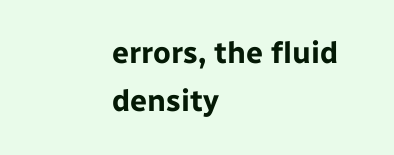errors, the fluid density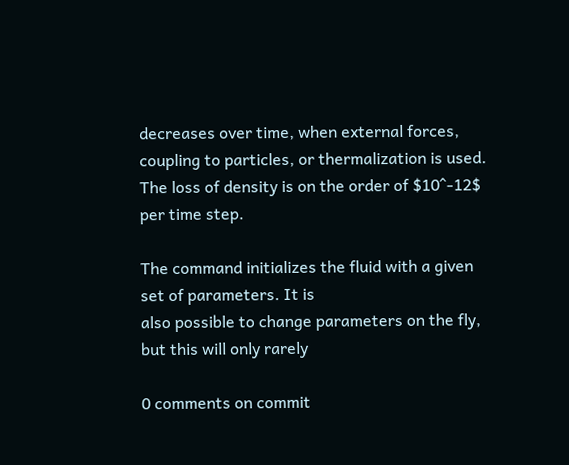decreases over time, when external forces, coupling to particles, or thermalization is used. The loss of density is on the order of $10^-12$ per time step.

The command initializes the fluid with a given set of parameters. It is
also possible to change parameters on the fly, but this will only rarely

0 comments on commit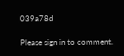039a78d

Please sign in to comment.